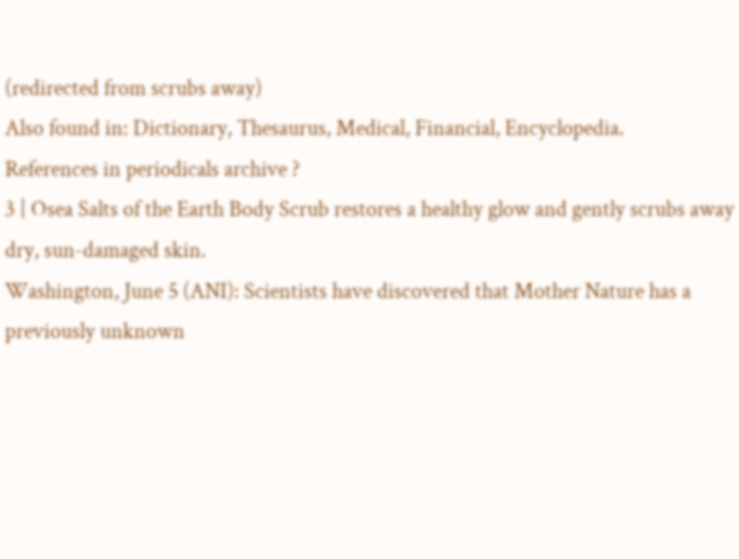(redirected from scrubs away)
Also found in: Dictionary, Thesaurus, Medical, Financial, Encyclopedia.
References in periodicals archive ?
3 | Osea Salts of the Earth Body Scrub restores a healthy glow and gently scrubs away dry, sun-damaged skin.
Washington, June 5 (ANI): Scientists have discovered that Mother Nature has a previously unknown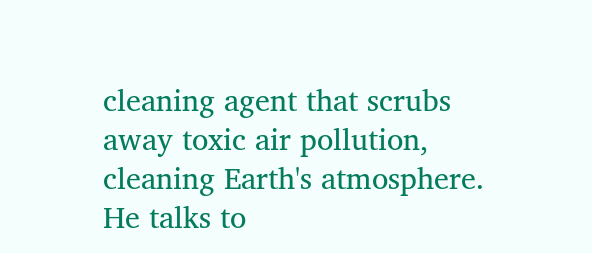cleaning agent that scrubs away toxic air pollution, cleaning Earth's atmosphere.
He talks to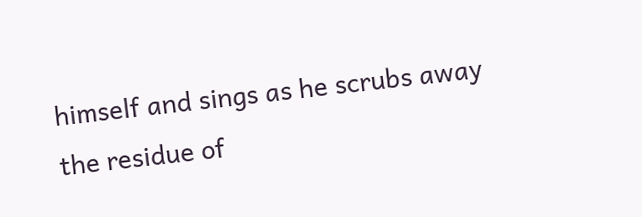himself and sings as he scrubs away the residue of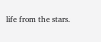life from the stars.